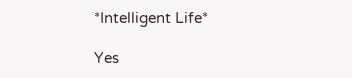*Intelligent Life*

Yes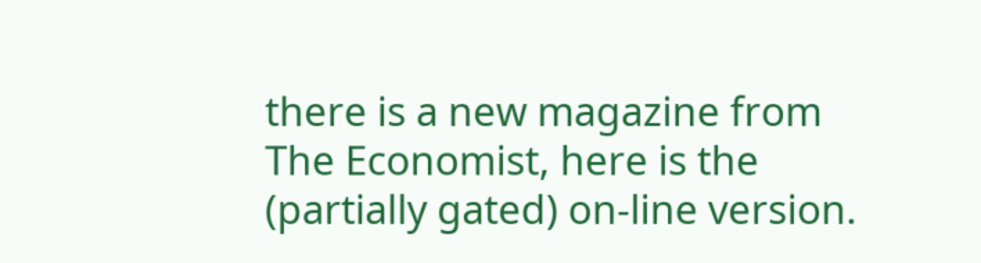there is a new magazine from The Economist, here is the (partially gated) on-line version.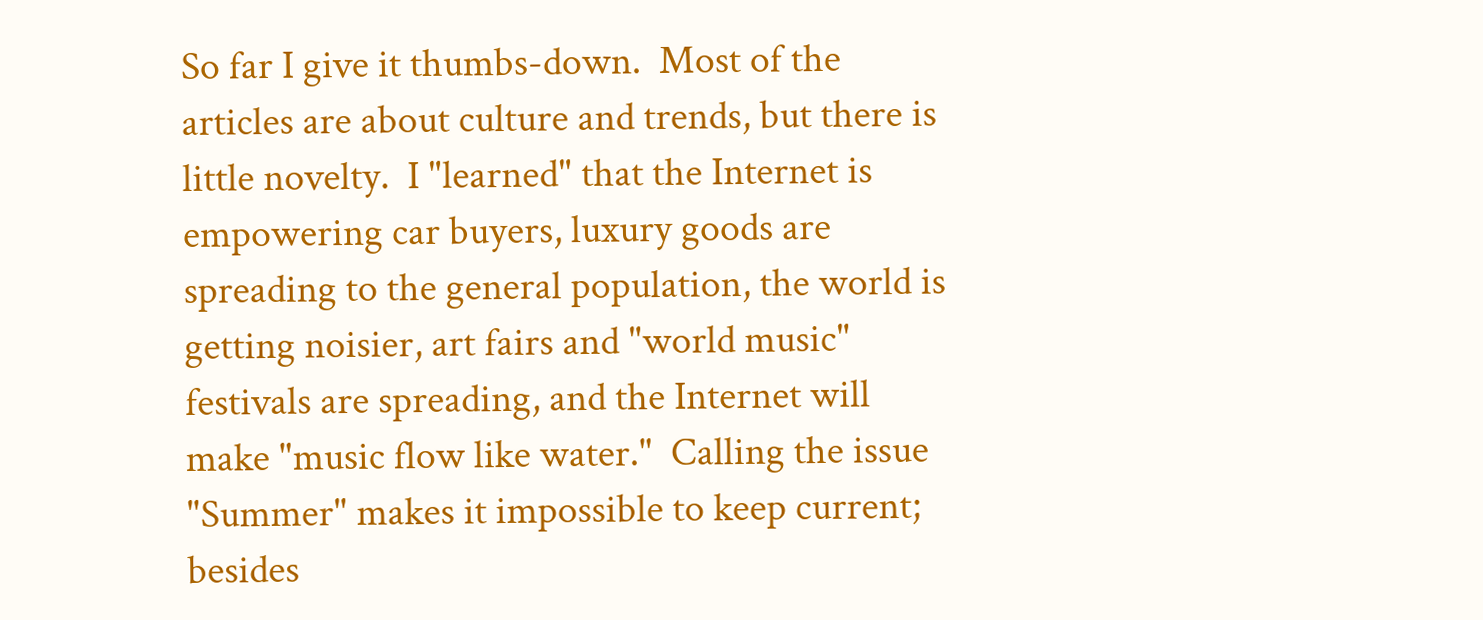So far I give it thumbs-down.  Most of the articles are about culture and trends, but there is little novelty.  I "learned" that the Internet is empowering car buyers, luxury goods are spreading to the general population, the world is getting noisier, art fairs and "world music" festivals are spreading, and the Internet will make "music flow like water."  Calling the issue "Summer" makes it impossible to keep current; besides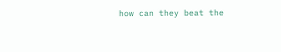how can they beat the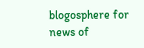blogosphere for news of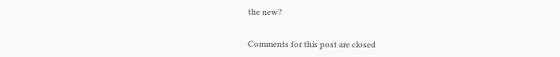the new?


Comments for this post are closed